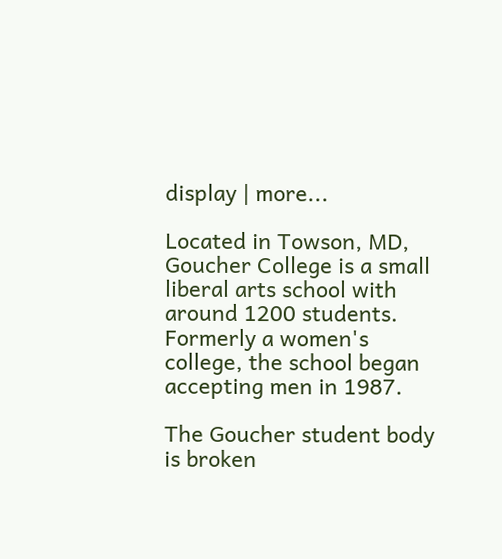display | more...

Located in Towson, MD, Goucher College is a small liberal arts school with around 1200 students. Formerly a women's college, the school began accepting men in 1987.

The Goucher student body is broken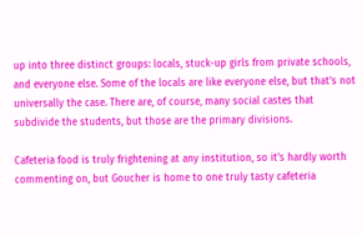up into three distinct groups: locals, stuck-up girls from private schools, and everyone else. Some of the locals are like everyone else, but that's not universally the case. There are, of course, many social castes that subdivide the students, but those are the primary divisions.

Cafeteria food is truly frightening at any institution, so it's hardly worth commenting on, but Goucher is home to one truly tasty cafeteria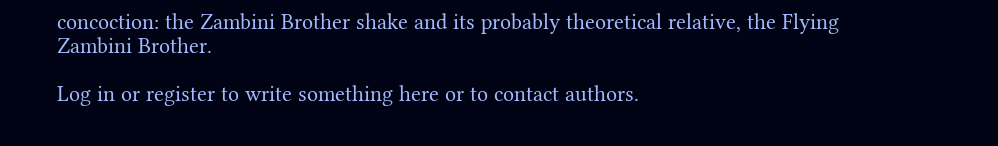concoction: the Zambini Brother shake and its probably theoretical relative, the Flying Zambini Brother.

Log in or register to write something here or to contact authors.